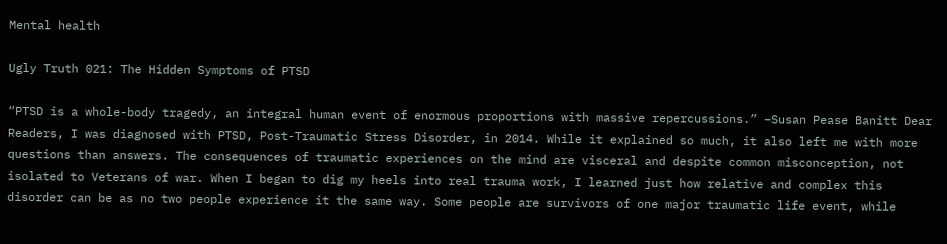Mental health

Ugly Truth 021: The Hidden Symptoms of PTSD

“PTSD is a whole-body tragedy, an integral human event of enormous proportions with massive repercussions.” –Susan Pease Banitt Dear Readers, I was diagnosed with PTSD, Post-Traumatic Stress Disorder, in 2014. While it explained so much, it also left me with more questions than answers. The consequences of traumatic experiences on the mind are visceral and despite common misconception, not isolated to Veterans of war. When I began to dig my heels into real trauma work, I learned just how relative and complex this disorder can be as no two people experience it the same way. Some people are survivors of one major traumatic life event, while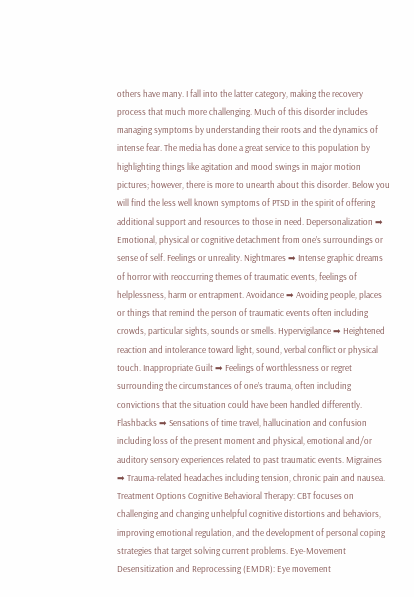others have many. I fall into the latter category, making the recovery process that much more challenging. Much of this disorder includes managing symptoms by understanding their roots and the dynamics of intense fear. The media has done a great service to this population by highlighting things like agitation and mood swings in major motion pictures; however, there is more to unearth about this disorder. Below you will find the less well known symptoms of PTSD in the spirit of offering additional support and resources to those in need. Depersonalization ➡ Emotional, physical or cognitive detachment from one’s surroundings or sense of self. Feelings or unreality. Nightmares ➡ Intense graphic dreams of horror with reoccurring themes of traumatic events, feelings of helplessness, harm or entrapment. Avoidance ➡ Avoiding people, places or things that remind the person of traumatic events often including crowds, particular sights, sounds or smells. Hypervigilance ➡ Heightened reaction and intolerance toward light, sound, verbal conflict or physical touch. Inappropriate Guilt ➡ Feelings of worthlessness or regret surrounding the circumstances of one’s trauma, often including convictions that the situation could have been handled differently. Flashbacks ➡ Sensations of time travel, hallucination and confusion including loss of the present moment and physical, emotional and/or auditory sensory experiences related to past traumatic events. Migraines ➡ Trauma-related headaches including tension, chronic pain and nausea. Treatment Options Cognitive Behavioral Therapy: CBT focuses on challenging and changing unhelpful cognitive distortions and behaviors, improving emotional regulation, and the development of personal coping strategies that target solving current problems. Eye-Movement Desensitization and Reprocessing (EMDR): Eye movement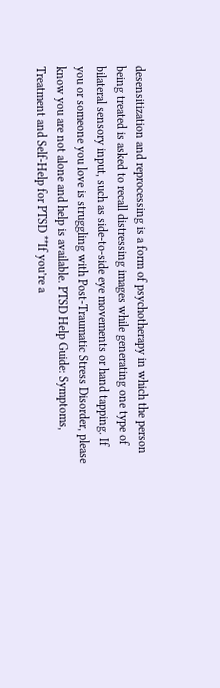desensitization and reprocessing is a form of psychotherapy in which the person being treated is asked to recall distressing images while generating one type of bilateral sensory input, such as side-to-side eye movements or hand tapping. If you or someone you love is struggling with Post-Traumatic Stress Disorder, please know you are not alone and help is available. PTSD Help Guide: Symptoms, Treatment and Self-Help for PTSD **If you’re a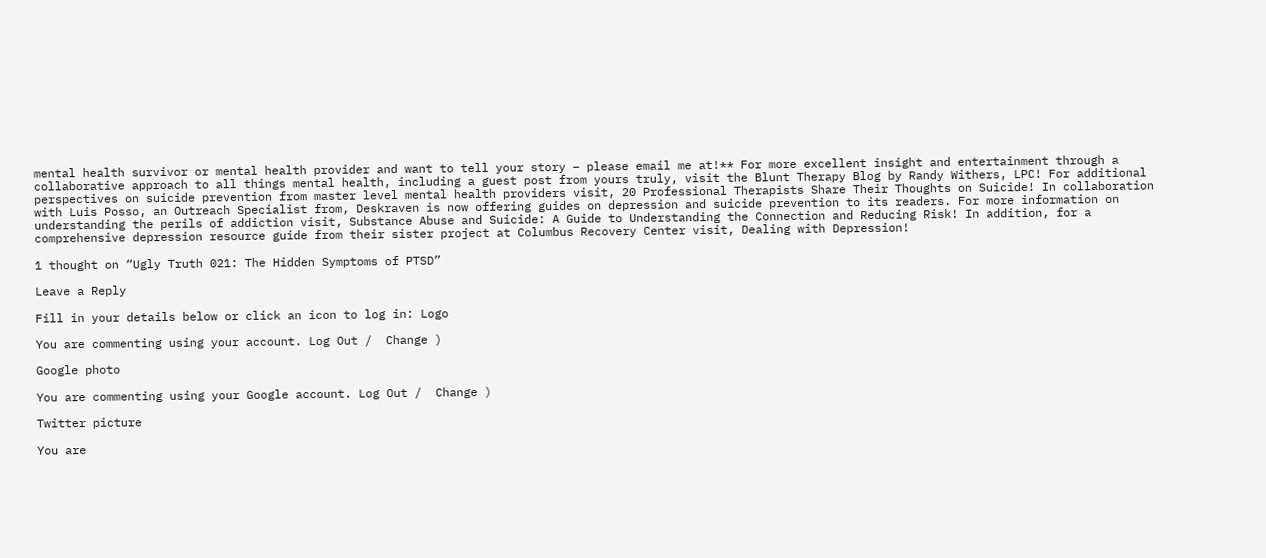mental health survivor or mental health provider and want to tell your story – please email me at!** For more excellent insight and entertainment through a collaborative approach to all things mental health, including a guest post from yours truly, visit the Blunt Therapy Blog by Randy Withers, LPC! For additional perspectives on suicide prevention from master level mental health providers visit, 20 Professional Therapists Share Their Thoughts on Suicide! In collaboration with Luis Posso, an Outreach Specialist from, Deskraven is now offering guides on depression and suicide prevention to its readers. For more information on understanding the perils of addiction visit, Substance Abuse and Suicide: A Guide to Understanding the Connection and Reducing Risk! In addition, for a comprehensive depression resource guide from their sister project at Columbus Recovery Center visit, Dealing with Depression!

1 thought on “Ugly Truth 021: The Hidden Symptoms of PTSD”

Leave a Reply

Fill in your details below or click an icon to log in: Logo

You are commenting using your account. Log Out /  Change )

Google photo

You are commenting using your Google account. Log Out /  Change )

Twitter picture

You are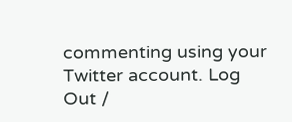commenting using your Twitter account. Log Out /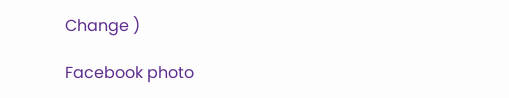Change )

Facebook photo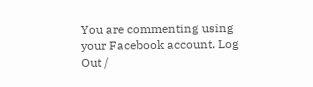You are commenting using your Facebook account. Log Out /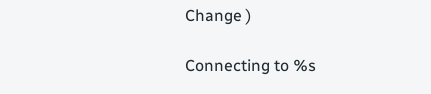Change )

Connecting to %s